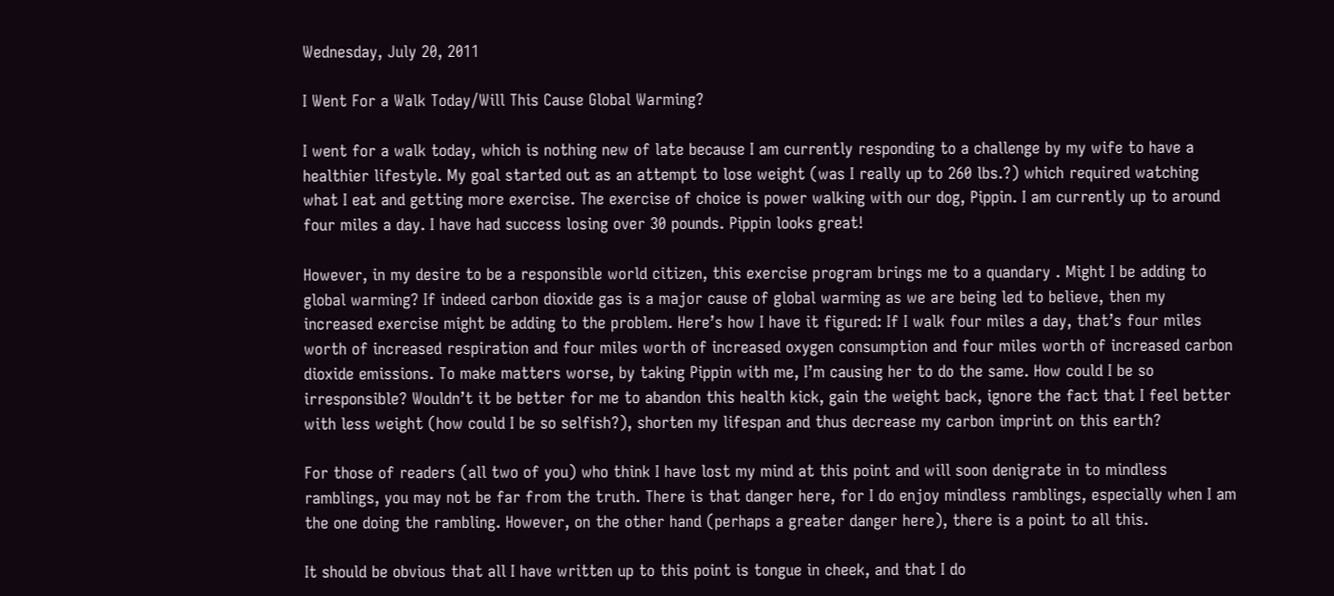Wednesday, July 20, 2011

I Went For a Walk Today/Will This Cause Global Warming?

I went for a walk today, which is nothing new of late because I am currently responding to a challenge by my wife to have a healthier lifestyle. My goal started out as an attempt to lose weight (was I really up to 260 lbs.?) which required watching what I eat and getting more exercise. The exercise of choice is power walking with our dog, Pippin. I am currently up to around four miles a day. I have had success losing over 30 pounds. Pippin looks great!

However, in my desire to be a responsible world citizen, this exercise program brings me to a quandary . Might I be adding to global warming? If indeed carbon dioxide gas is a major cause of global warming as we are being led to believe, then my increased exercise might be adding to the problem. Here’s how I have it figured: If I walk four miles a day, that’s four miles worth of increased respiration and four miles worth of increased oxygen consumption and four miles worth of increased carbon dioxide emissions. To make matters worse, by taking Pippin with me, I’m causing her to do the same. How could I be so irresponsible? Wouldn’t it be better for me to abandon this health kick, gain the weight back, ignore the fact that I feel better with less weight (how could I be so selfish?), shorten my lifespan and thus decrease my carbon imprint on this earth?

For those of readers (all two of you) who think I have lost my mind at this point and will soon denigrate in to mindless ramblings, you may not be far from the truth. There is that danger here, for I do enjoy mindless ramblings, especially when I am the one doing the rambling. However, on the other hand (perhaps a greater danger here), there is a point to all this.

It should be obvious that all I have written up to this point is tongue in cheek, and that I do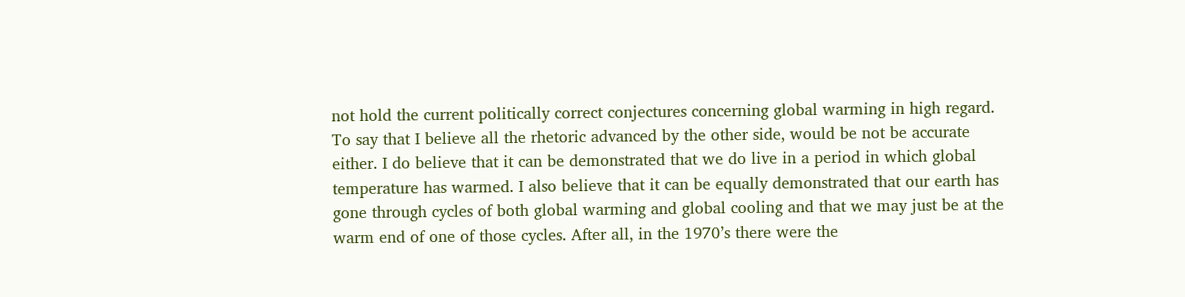not hold the current politically correct conjectures concerning global warming in high regard. To say that I believe all the rhetoric advanced by the other side, would be not be accurate either. I do believe that it can be demonstrated that we do live in a period in which global temperature has warmed. I also believe that it can be equally demonstrated that our earth has gone through cycles of both global warming and global cooling and that we may just be at the warm end of one of those cycles. After all, in the 1970’s there were the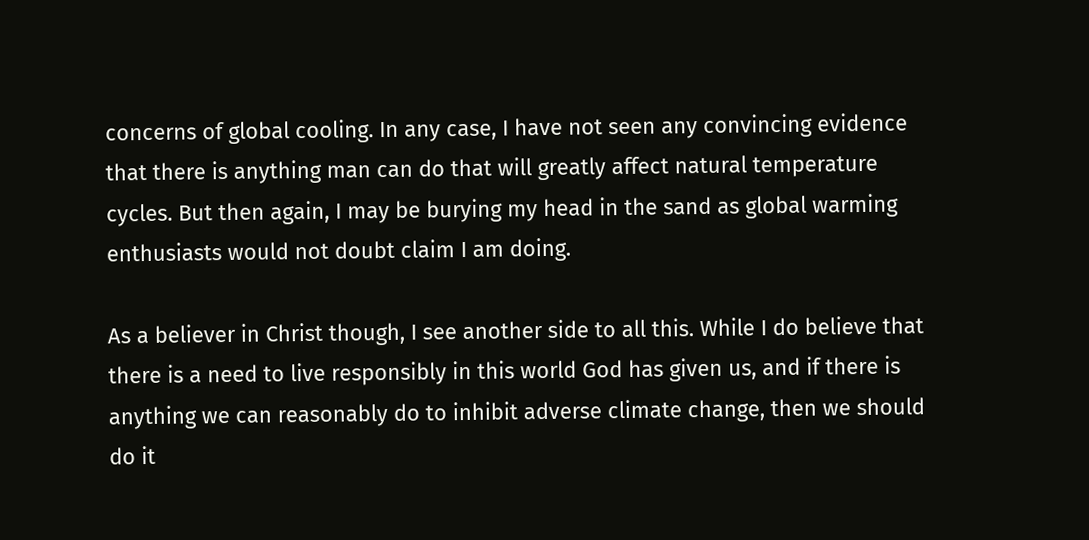concerns of global cooling. In any case, I have not seen any convincing evidence that there is anything man can do that will greatly affect natural temperature cycles. But then again, I may be burying my head in the sand as global warming enthusiasts would not doubt claim I am doing.

As a believer in Christ though, I see another side to all this. While I do believe that there is a need to live responsibly in this world God has given us, and if there is anything we can reasonably do to inhibit adverse climate change, then we should do it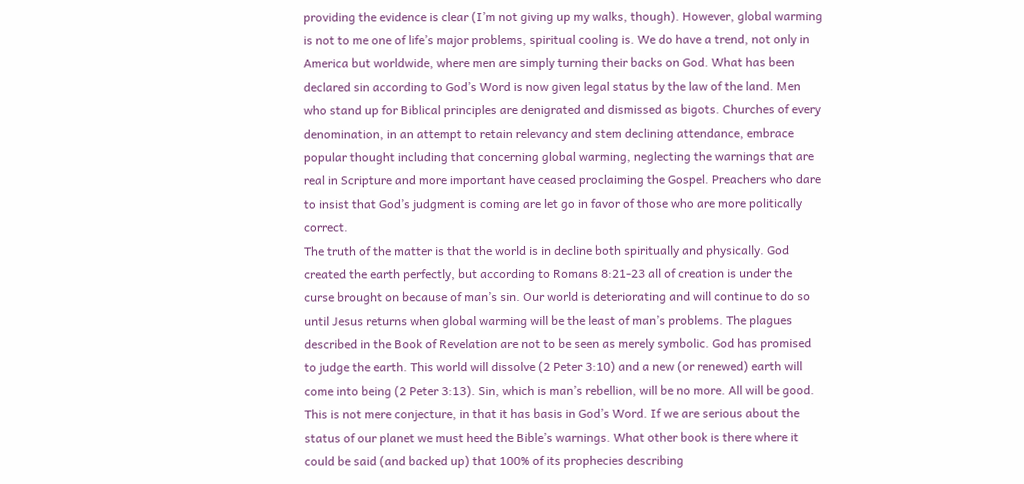providing the evidence is clear (I’m not giving up my walks, though). However, global warming is not to me one of life’s major problems, spiritual cooling is. We do have a trend, not only in America but worldwide, where men are simply turning their backs on God. What has been declared sin according to God’s Word is now given legal status by the law of the land. Men who stand up for Biblical principles are denigrated and dismissed as bigots. Churches of every denomination, in an attempt to retain relevancy and stem declining attendance, embrace popular thought including that concerning global warming, neglecting the warnings that are real in Scripture and more important have ceased proclaiming the Gospel. Preachers who dare to insist that God’s judgment is coming are let go in favor of those who are more politically correct.
The truth of the matter is that the world is in decline both spiritually and physically. God created the earth perfectly, but according to Romans 8:21-23 all of creation is under the curse brought on because of man’s sin. Our world is deteriorating and will continue to do so until Jesus returns when global warming will be the least of man’s problems. The plagues described in the Book of Revelation are not to be seen as merely symbolic. God has promised to judge the earth. This world will dissolve (2 Peter 3:10) and a new (or renewed) earth will come into being (2 Peter 3:13). Sin, which is man’s rebellion, will be no more. All will be good. This is not mere conjecture, in that it has basis in God’s Word. If we are serious about the status of our planet we must heed the Bible’s warnings. What other book is there where it could be said (and backed up) that 100% of its prophecies describing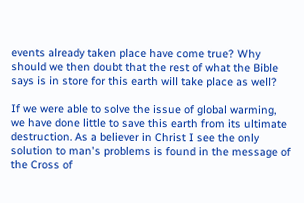events already taken place have come true? Why should we then doubt that the rest of what the Bible says is in store for this earth will take place as well?

If we were able to solve the issue of global warming, we have done little to save this earth from its ultimate destruction. As a believer in Christ I see the only solution to man's problems is found in the message of the Cross of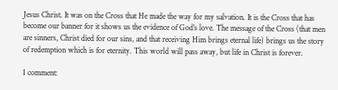Jesus Christ. It was on the Cross that He made the way for my salvation. It is the Cross that has become our banner for it shows us the evidence of God’s love. The message of the Cross (that men are sinners, Christ died for our sins, and that receiving Him brings eternal life) brings us the story of redemption which is for eternity. This world will pass away, but life in Christ is forever.

1 comment: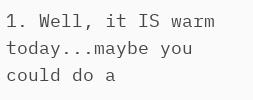1. Well, it IS warm today...maybe you could do a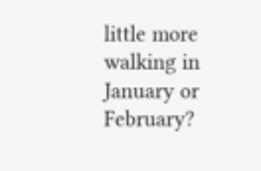little more walking in January or February?